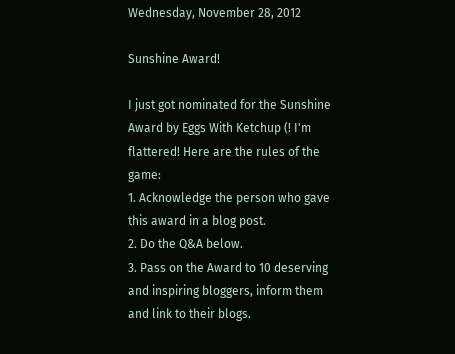Wednesday, November 28, 2012

Sunshine Award!

I just got nominated for the Sunshine Award by Eggs With Ketchup (! I'm flattered! Here are the rules of the game:
1. Acknowledge the person who gave this award in a blog post.
2. Do the Q&A below.
3. Pass on the Award to 10 deserving and inspiring bloggers, inform them and link to their blogs.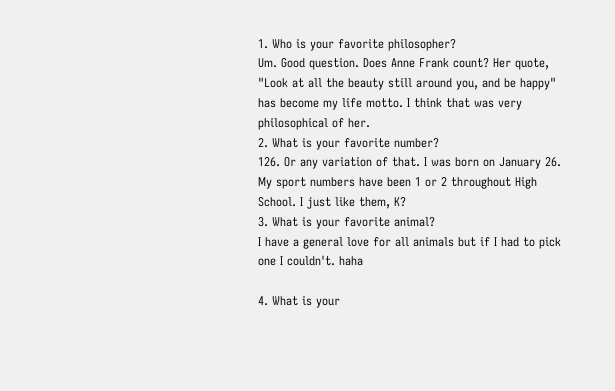1. Who is your favorite philosopher?
Um. Good question. Does Anne Frank count? Her quote, "Look at all the beauty still around you, and be happy" has become my life motto. I think that was very philosophical of her.
2. What is your favorite number?
126. Or any variation of that. I was born on January 26. My sport numbers have been 1 or 2 throughout High School. I just like them, K?
3. What is your favorite animal?
I have a general love for all animals but if I had to pick one I couldn't. haha

4. What is your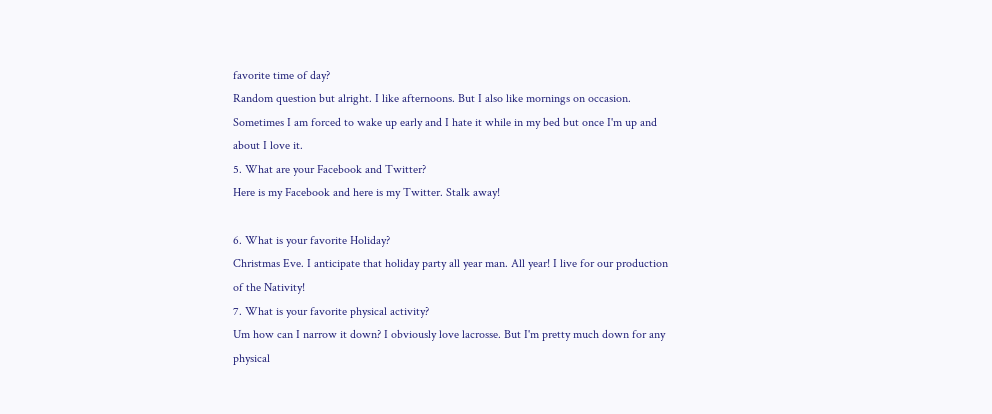favorite time of day?
Random question but alright. I like afternoons. But I also like mornings on occasion. Sometimes I am forced to wake up early and I hate it while in my bed but once I'm up and about I love it.
5. What are your Facebook and Twitter?
Here is my Facebook and here is my Twitter. Stalk away!

6. What is your favorite Holiday?
Christmas Eve. I anticipate that holiday party all year man. All year! I live for our production of the Nativity!
7. What is your favorite physical activity?
Um how can I narrow it down? I obviously love lacrosse. But I'm pretty much down for any physical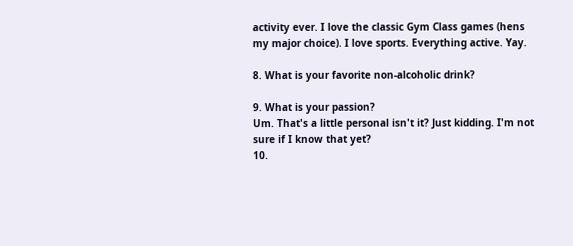activity ever. I love the classic Gym Class games (hens my major choice). I love sports. Everything active. Yay.

8. What is your favorite non-alcoholic drink?

9. What is your passion?
Um. That's a little personal isn't it? Just kidding. I'm not sure if I know that yet?
10.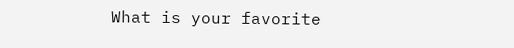What is your favorite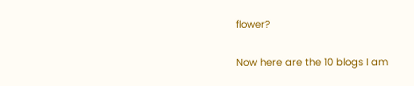flower?

Now here are the 10 blogs I am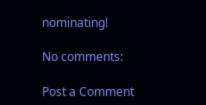nominating!

No comments:

Post a Comment